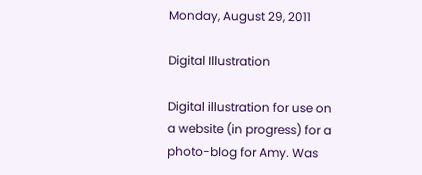Monday, August 29, 2011

Digital Illustration

Digital illustration for use on a website (in progress) for a photo-blog for Amy. Was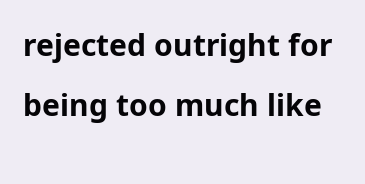rejected outright for being too much like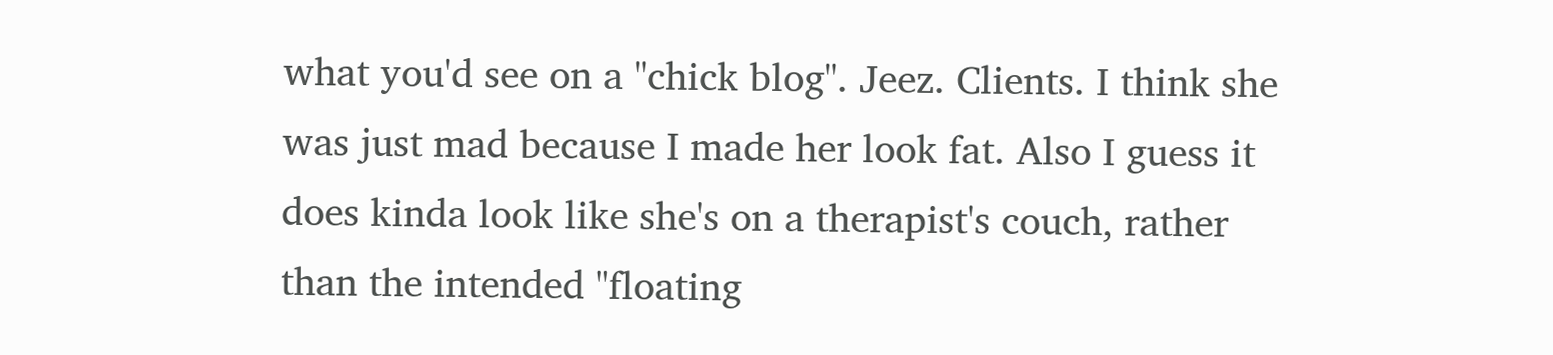what you'd see on a "chick blog". Jeez. Clients. I think she was just mad because I made her look fat. Also I guess it does kinda look like she's on a therapist's couch, rather than the intended "floating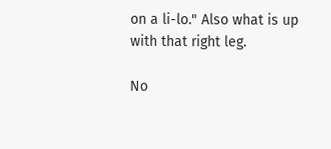on a li-lo." Also what is up with that right leg.

No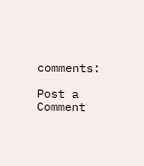comments:

Post a Comment